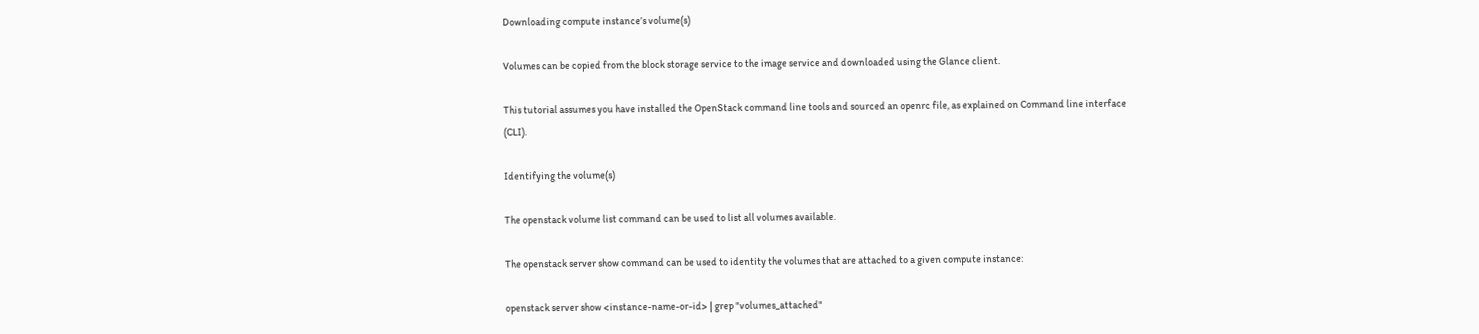Downloading compute instance’s volume(s)

Volumes can be copied from the block storage service to the image service and downloaded using the Glance client.

This tutorial assumes you have installed the OpenStack command line tools and sourced an openrc file, as explained on Command line interface (CLI).

Identifying the volume(s)

The openstack volume list command can be used to list all volumes available.

The openstack server show command can be used to identity the volumes that are attached to a given compute instance:

openstack server show <instance-name-or-id> | grep "volumes_attached"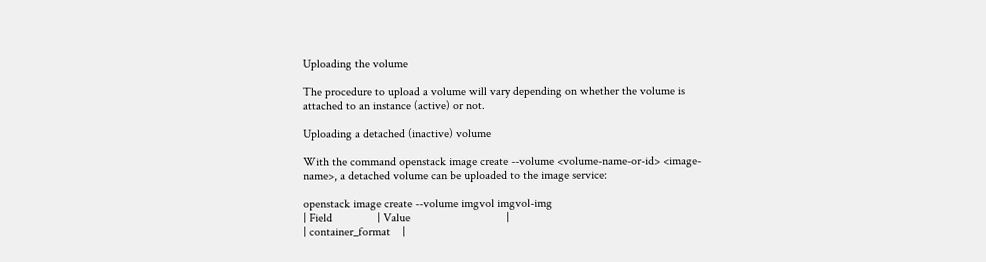Uploading the volume

The procedure to upload a volume will vary depending on whether the volume is attached to an instance (active) or not.

Uploading a detached (inactive) volume

With the command openstack image create --volume <volume-name-or-id> <image-name>, a detached volume can be uploaded to the image service:

openstack image create --volume imgvol imgvol-img
| Field               | Value                                |
| container_format    |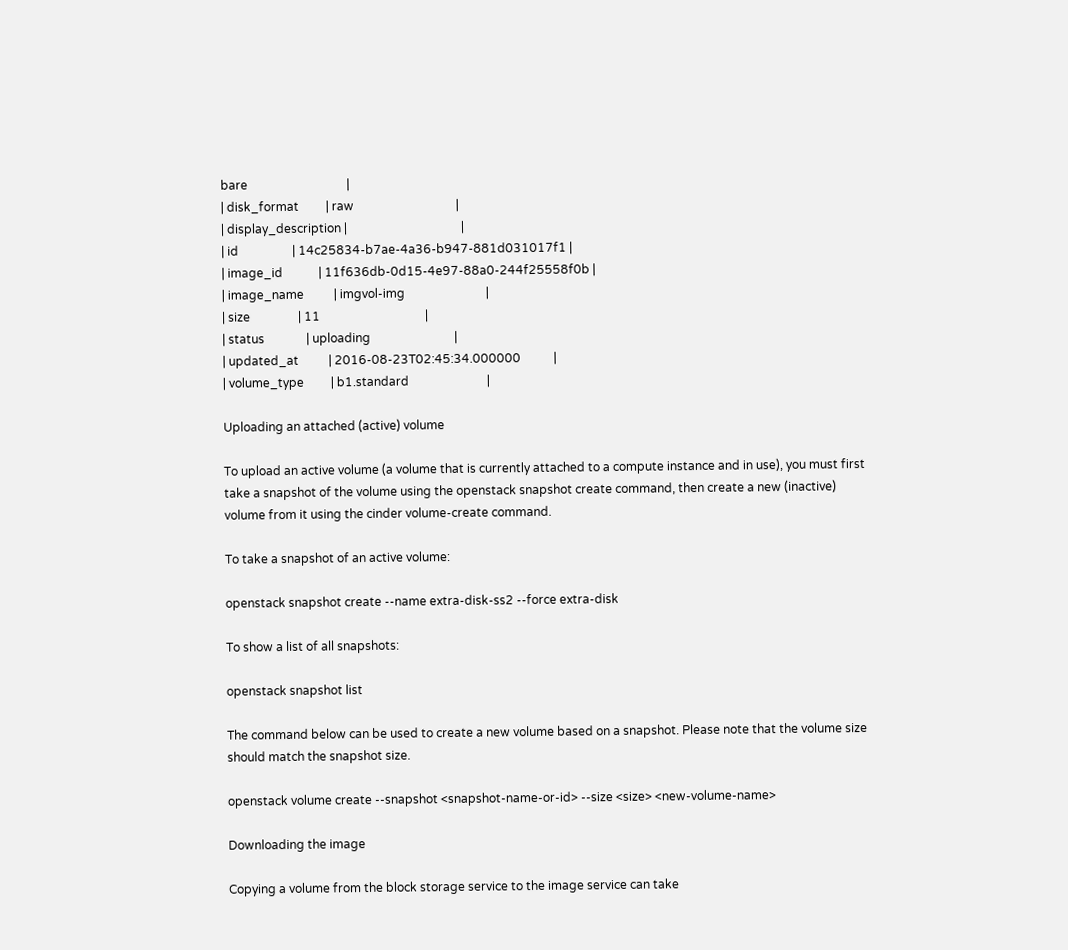bare                                 |
| disk_format         | raw                                  |
| display_description |                                      |
| id                  | 14c25834-b7ae-4a36-b947-881d031017f1 |
| image_id            | 11f636db-0d15-4e97-88a0-244f25558f0b |
| image_name          | imgvol-img                           |
| size                | 11                                   |
| status              | uploading                            |
| updated_at          | 2016-08-23T02:45:34.000000           |
| volume_type         | b1.standard                          |

Uploading an attached (active) volume

To upload an active volume (a volume that is currently attached to a compute instance and in use), you must first take a snapshot of the volume using the openstack snapshot create command, then create a new (inactive) volume from it using the cinder volume-create command.

To take a snapshot of an active volume:

openstack snapshot create --name extra-disk-ss2 --force extra-disk

To show a list of all snapshots:

openstack snapshot list

The command below can be used to create a new volume based on a snapshot. Please note that the volume size should match the snapshot size.

openstack volume create --snapshot <snapshot-name-or-id> --size <size> <new-volume-name>

Downloading the image

Copying a volume from the block storage service to the image service can take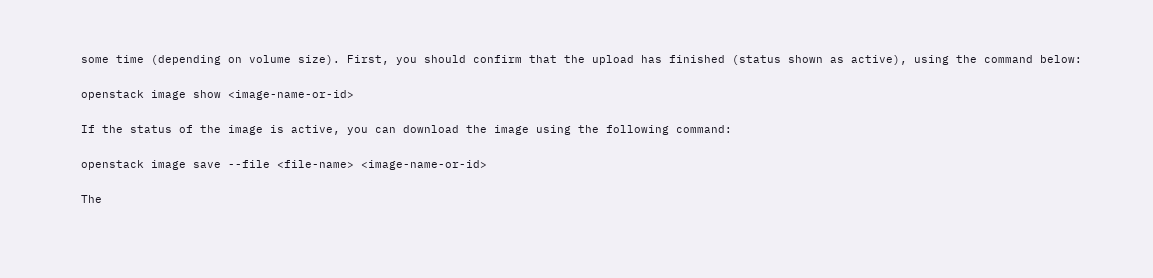some time (depending on volume size). First, you should confirm that the upload has finished (status shown as active), using the command below:

openstack image show <image-name-or-id>

If the status of the image is active, you can download the image using the following command:

openstack image save --file <file-name> <image-name-or-id>

The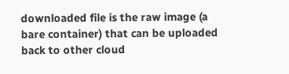downloaded file is the raw image (a bare container) that can be uploaded back to other cloud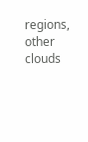regions, other clouds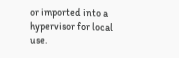or imported into a hypervisor for local use.